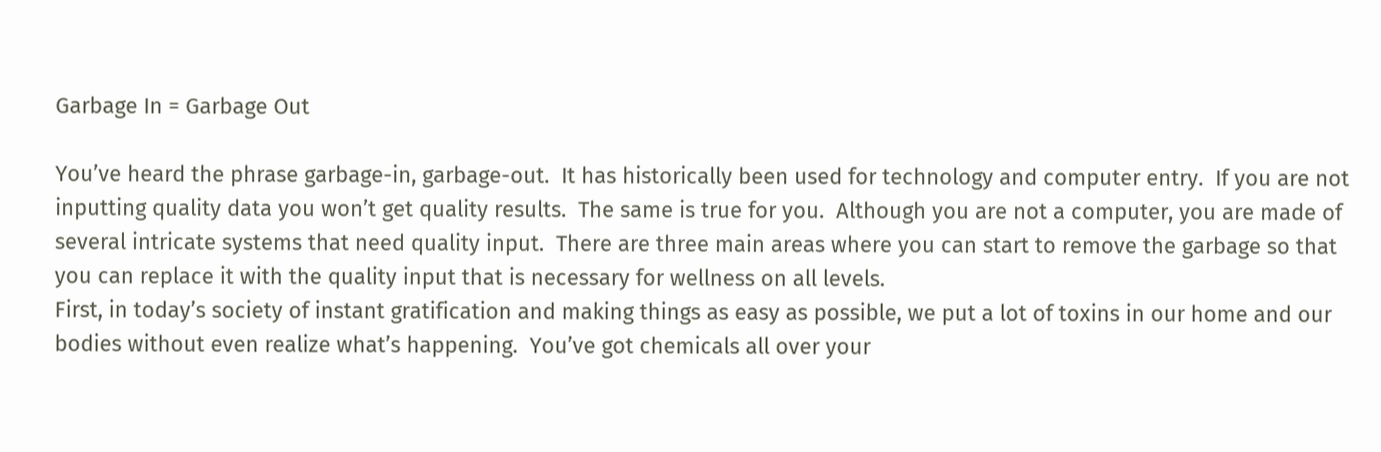Garbage In = Garbage Out

You’ve heard the phrase garbage-in, garbage-out.  It has historically been used for technology and computer entry.  If you are not inputting quality data you won’t get quality results.  The same is true for you.  Although you are not a computer, you are made of several intricate systems that need quality input.  There are three main areas where you can start to remove the garbage so that you can replace it with the quality input that is necessary for wellness on all levels.
First, in today’s society of instant gratification and making things as easy as possible, we put a lot of toxins in our home and our bodies without even realize what’s happening.  You’ve got chemicals all over your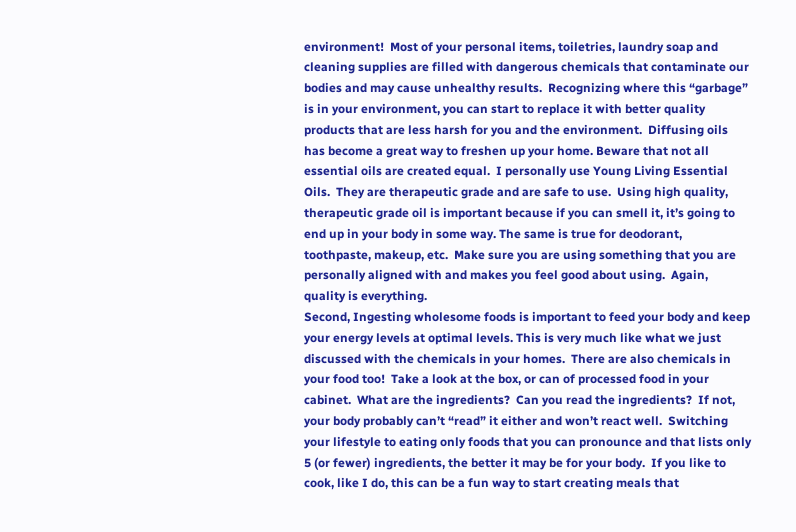environment!  Most of your personal items, toiletries, laundry soap and cleaning supplies are filled with dangerous chemicals that contaminate our bodies and may cause unhealthy results.  Recognizing where this “garbage” is in your environment, you can start to replace it with better quality products that are less harsh for you and the environment.  Diffusing oils has become a great way to freshen up your home. Beware that not all essential oils are created equal.  I personally use Young Living Essential Oils.  They are therapeutic grade and are safe to use.  Using high quality, therapeutic grade oil is important because if you can smell it, it’s going to end up in your body in some way. The same is true for deodorant, toothpaste, makeup, etc.  Make sure you are using something that you are personally aligned with and makes you feel good about using.  Again, quality is everything.
Second, Ingesting wholesome foods is important to feed your body and keep your energy levels at optimal levels. This is very much like what we just discussed with the chemicals in your homes.  There are also chemicals in your food too!  Take a look at the box, or can of processed food in your cabinet.  What are the ingredients?  Can you read the ingredients?  If not, your body probably can’t “read” it either and won’t react well.  Switching your lifestyle to eating only foods that you can pronounce and that lists only 5 (or fewer) ingredients, the better it may be for your body.  If you like to cook, like I do, this can be a fun way to start creating meals that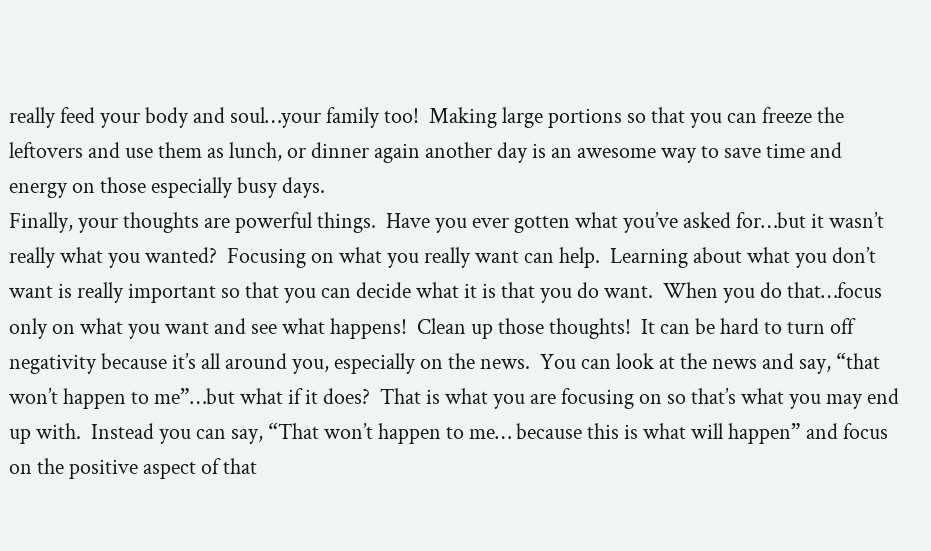really feed your body and soul…your family too!  Making large portions so that you can freeze the leftovers and use them as lunch, or dinner again another day is an awesome way to save time and energy on those especially busy days.
Finally, your thoughts are powerful things.  Have you ever gotten what you’ve asked for…but it wasn’t really what you wanted?  Focusing on what you really want can help.  Learning about what you don’t want is really important so that you can decide what it is that you do want.  When you do that…focus only on what you want and see what happens!  Clean up those thoughts!  It can be hard to turn off negativity because it’s all around you, especially on the news.  You can look at the news and say, “that won’t happen to me”…but what if it does?  That is what you are focusing on so that’s what you may end up with.  Instead you can say, “That won’t happen to me… because this is what will happen” and focus on the positive aspect of that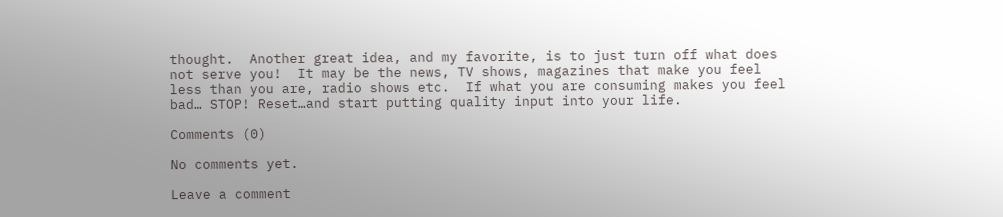thought.  Another great idea, and my favorite, is to just turn off what does not serve you!  It may be the news, TV shows, magazines that make you feel less than you are, radio shows etc.  If what you are consuming makes you feel bad… STOP! Reset…and start putting quality input into your life.

Comments (0)

No comments yet.

Leave a comment